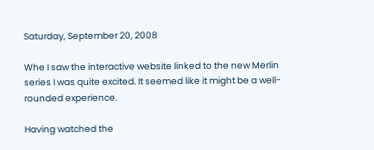Saturday, September 20, 2008

Whe I saw the interactive website linked to the new Merlin series I was quite excited. It seemed like it might be a well-rounded experience.

Having watched the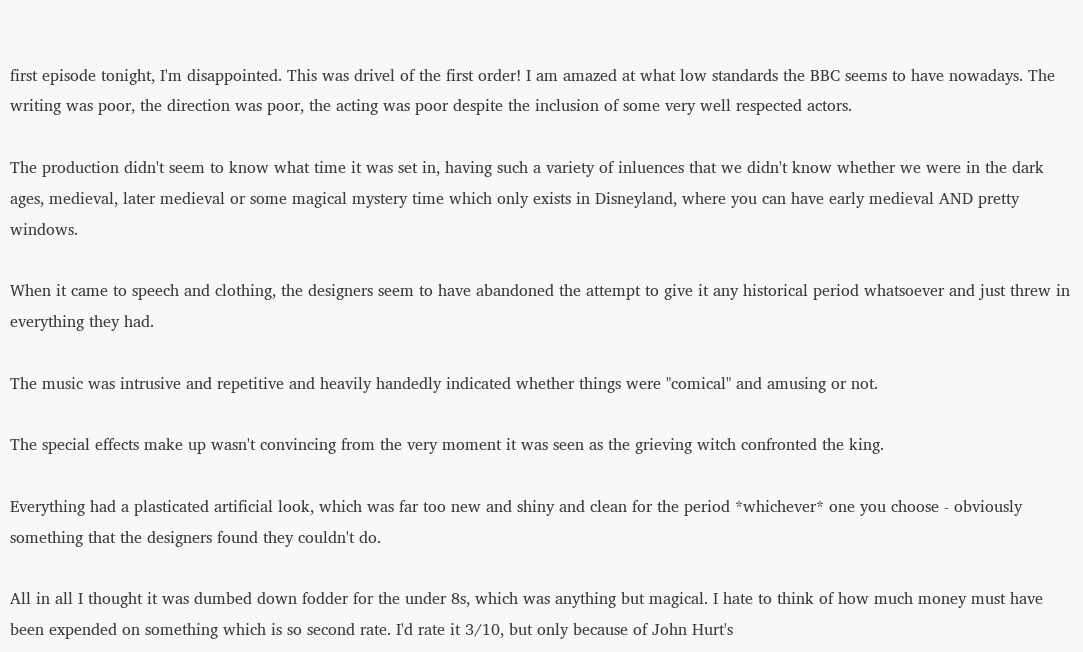first episode tonight, I'm disappointed. This was drivel of the first order! I am amazed at what low standards the BBC seems to have nowadays. The writing was poor, the direction was poor, the acting was poor despite the inclusion of some very well respected actors.

The production didn't seem to know what time it was set in, having such a variety of inluences that we didn't know whether we were in the dark ages, medieval, later medieval or some magical mystery time which only exists in Disneyland, where you can have early medieval AND pretty windows.

When it came to speech and clothing, the designers seem to have abandoned the attempt to give it any historical period whatsoever and just threw in everything they had.

The music was intrusive and repetitive and heavily handedly indicated whether things were "comical" and amusing or not.

The special effects make up wasn't convincing from the very moment it was seen as the grieving witch confronted the king.

Everything had a plasticated artificial look, which was far too new and shiny and clean for the period *whichever* one you choose - obviously something that the designers found they couldn't do.

All in all I thought it was dumbed down fodder for the under 8s, which was anything but magical. I hate to think of how much money must have been expended on something which is so second rate. I'd rate it 3/10, but only because of John Hurt's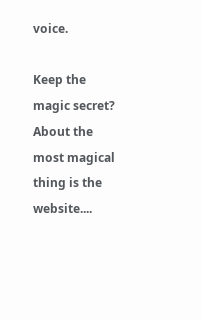voice.

Keep the magic secret? About the most magical thing is the website....